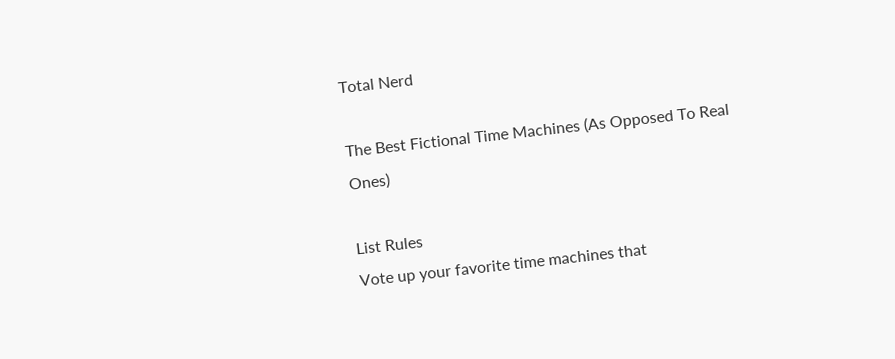Total Nerd

The Best Fictional Time Machines (As Opposed To Real Ones)

List Rules
Vote up your favorite time machines that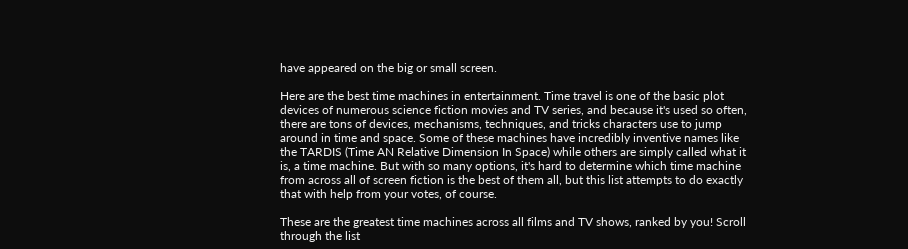have appeared on the big or small screen.

Here are the best time machines in entertainment. Time travel is one of the basic plot devices of numerous science fiction movies and TV series, and because it's used so often, there are tons of devices, mechanisms, techniques, and tricks characters use to jump around in time and space. Some of these machines have incredibly inventive names like the TARDIS (Time AN Relative Dimension In Space) while others are simply called what it is, a time machine. But with so many options, it's hard to determine which time machine from across all of screen fiction is the best of them all, but this list attempts to do exactly that with help from your votes, of course.

These are the greatest time machines across all films and TV shows, ranked by you! Scroll through the list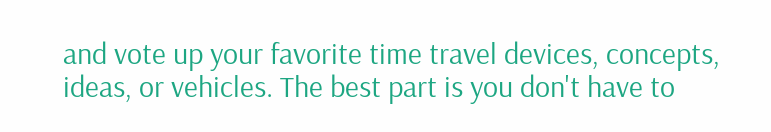and vote up your favorite time travel devices, concepts, ideas, or vehicles. The best part is you don't have to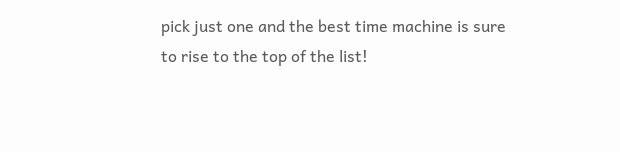pick just one and the best time machine is sure to rise to the top of the list!